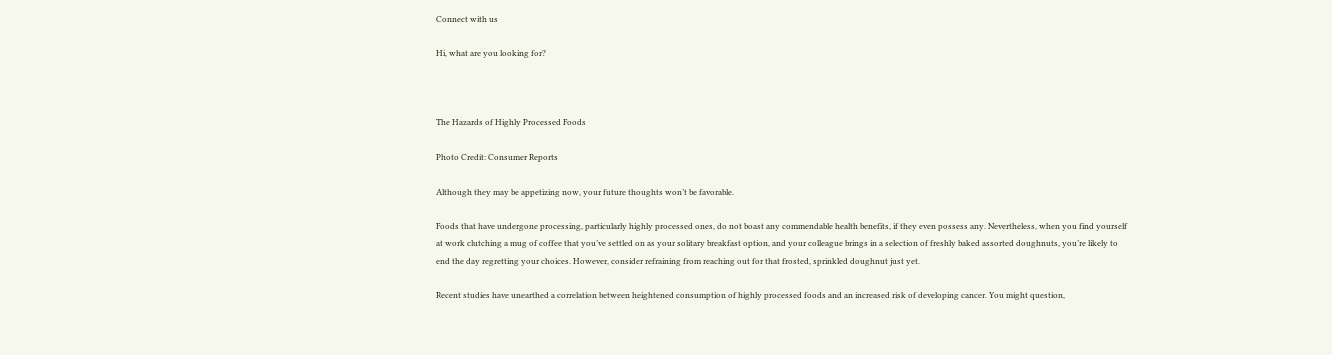Connect with us

Hi, what are you looking for?



The Hazards of Highly Processed Foods

Photo Credit: Consumer Reports

Although they may be appetizing now, your future thoughts won’t be favorable.

Foods that have undergone processing, particularly highly processed ones, do not boast any commendable health benefits, if they even possess any. Nevertheless, when you find yourself at work clutching a mug of coffee that you’ve settled on as your solitary breakfast option, and your colleague brings in a selection of freshly baked assorted doughnuts, you’re likely to end the day regretting your choices. However, consider refraining from reaching out for that frosted, sprinkled doughnut just yet.

Recent studies have unearthed a correlation between heightened consumption of highly processed foods and an increased risk of developing cancer. You might question,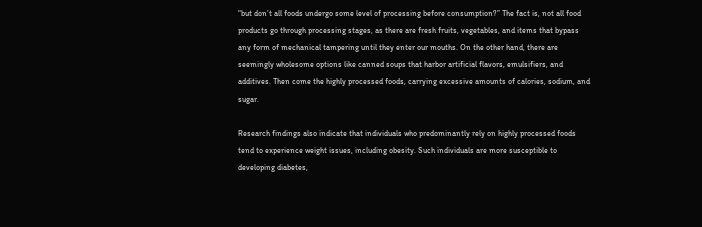“but don’t all foods undergo some level of processing before consumption?” The fact is, not all food products go through processing stages, as there are fresh fruits, vegetables, and items that bypass any form of mechanical tampering until they enter our mouths. On the other hand, there are seemingly wholesome options like canned soups that harbor artificial flavors, emulsifiers, and additives. Then come the highly processed foods, carrying excessive amounts of calories, sodium, and sugar.

Research findings also indicate that individuals who predominantly rely on highly processed foods tend to experience weight issues, including obesity. Such individuals are more susceptible to developing diabetes,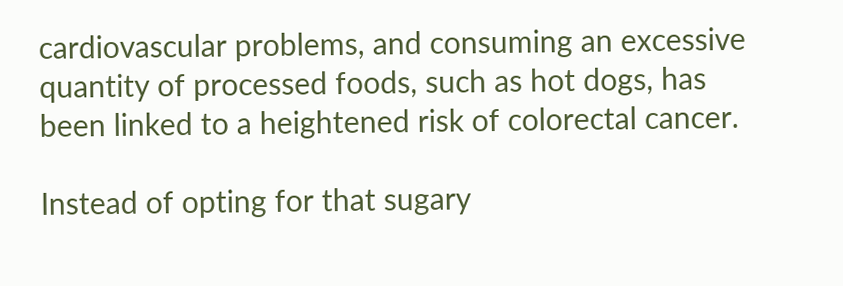cardiovascular problems, and consuming an excessive quantity of processed foods, such as hot dogs, has been linked to a heightened risk of colorectal cancer.

Instead of opting for that sugary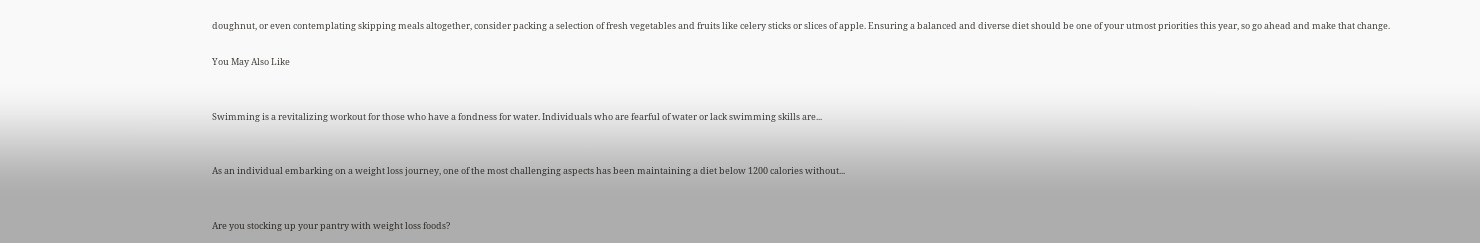doughnut, or even contemplating skipping meals altogether, consider packing a selection of fresh vegetables and fruits like celery sticks or slices of apple. Ensuring a balanced and diverse diet should be one of your utmost priorities this year, so go ahead and make that change.

You May Also Like


Swimming is a revitalizing workout for those who have a fondness for water. Individuals who are fearful of water or lack swimming skills are...


As an individual embarking on a weight loss journey, one of the most challenging aspects has been maintaining a diet below 1200 calories without...


Are you stocking up your pantry with weight loss foods?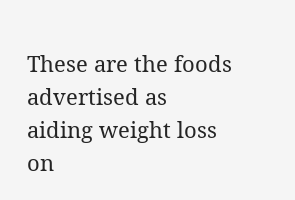These are the foods advertised as aiding weight loss on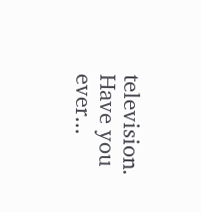television. Have you ever...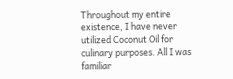Throughout my entire existence, I have never utilized Coconut Oil for culinary purposes. All I was familiar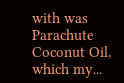with was Parachute Coconut Oil, which my...